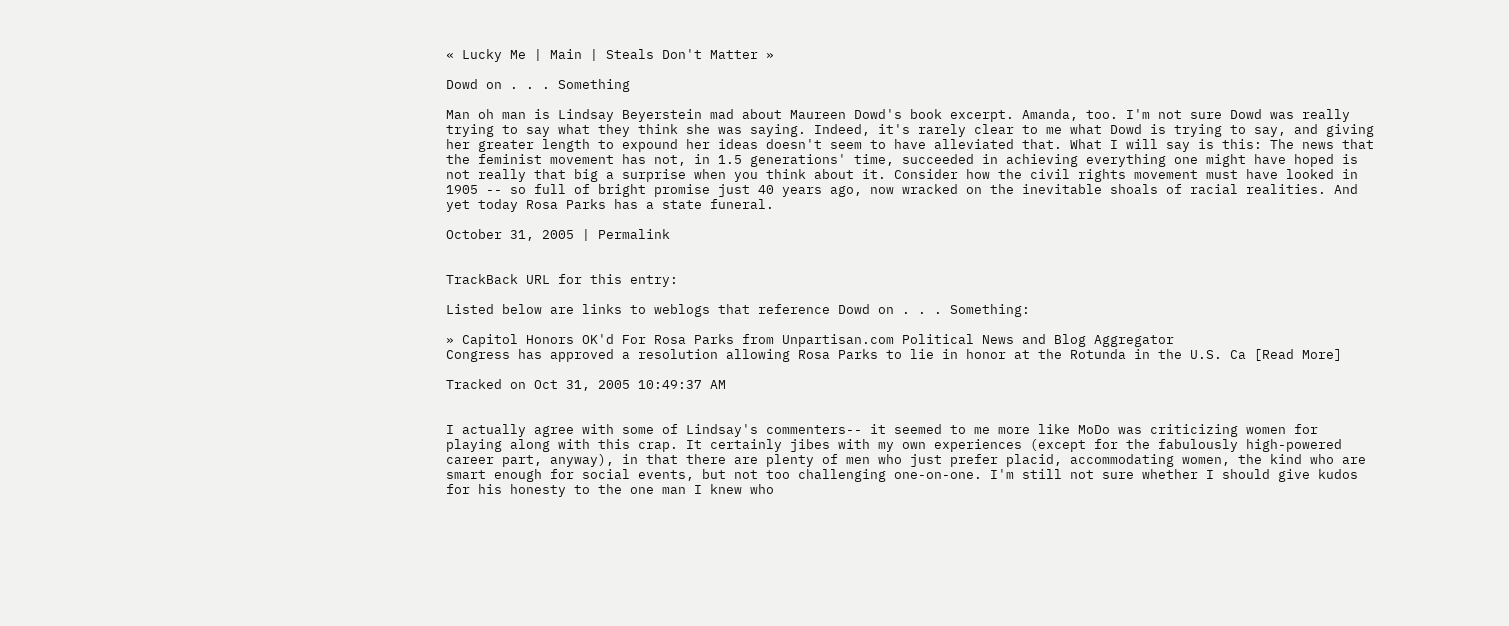« Lucky Me | Main | Steals Don't Matter »

Dowd on . . . Something

Man oh man is Lindsay Beyerstein mad about Maureen Dowd's book excerpt. Amanda, too. I'm not sure Dowd was really trying to say what they think she was saying. Indeed, it's rarely clear to me what Dowd is trying to say, and giving her greater length to expound her ideas doesn't seem to have alleviated that. What I will say is this: The news that the feminist movement has not, in 1.5 generations' time, succeeded in achieving everything one might have hoped is not really that big a surprise when you think about it. Consider how the civil rights movement must have looked in 1905 -- so full of bright promise just 40 years ago, now wracked on the inevitable shoals of racial realities. And yet today Rosa Parks has a state funeral.

October 31, 2005 | Permalink


TrackBack URL for this entry:

Listed below are links to weblogs that reference Dowd on . . . Something:

» Capitol Honors OK'd For Rosa Parks from Unpartisan.com Political News and Blog Aggregator
Congress has approved a resolution allowing Rosa Parks to lie in honor at the Rotunda in the U.S. Ca [Read More]

Tracked on Oct 31, 2005 10:49:37 AM


I actually agree with some of Lindsay's commenters-- it seemed to me more like MoDo was criticizing women for playing along with this crap. It certainly jibes with my own experiences (except for the fabulously high-powered career part, anyway), in that there are plenty of men who just prefer placid, accommodating women, the kind who are smart enough for social events, but not too challenging one-on-one. I'm still not sure whether I should give kudos for his honesty to the one man I knew who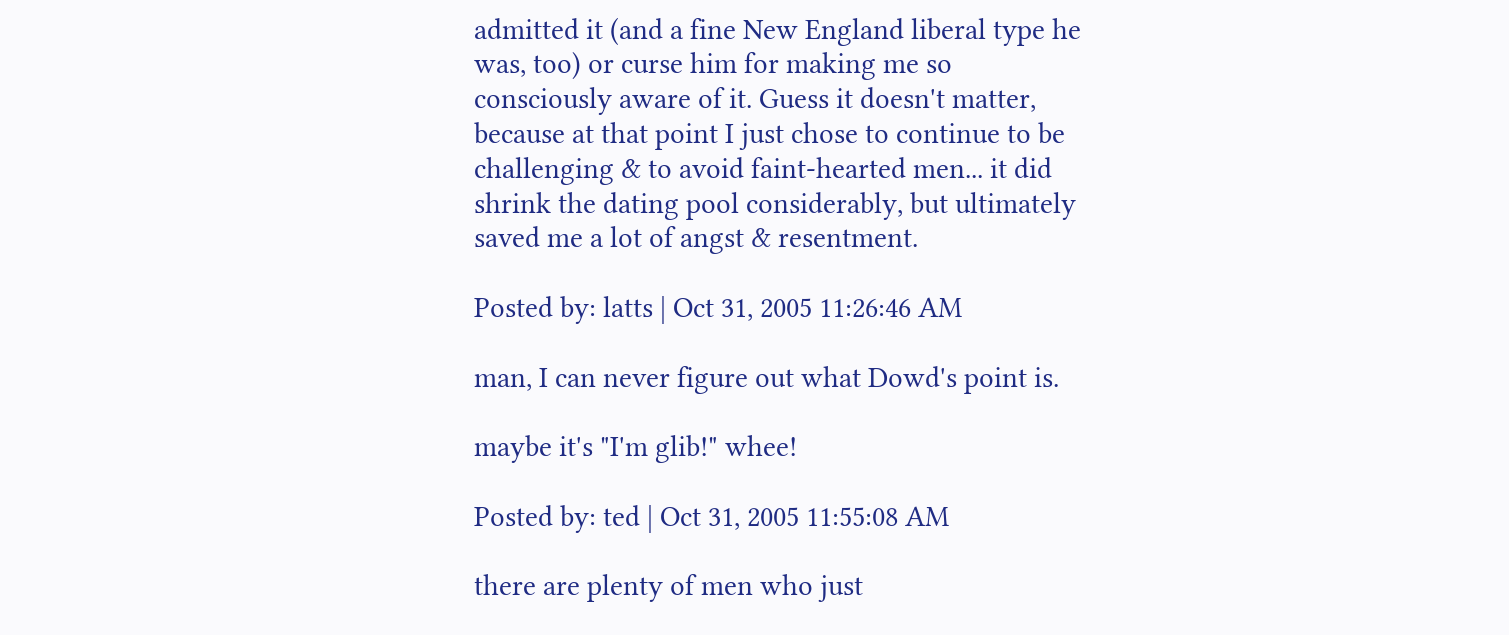admitted it (and a fine New England liberal type he was, too) or curse him for making me so consciously aware of it. Guess it doesn't matter, because at that point I just chose to continue to be challenging & to avoid faint-hearted men... it did shrink the dating pool considerably, but ultimately saved me a lot of angst & resentment.

Posted by: latts | Oct 31, 2005 11:26:46 AM

man, I can never figure out what Dowd's point is.

maybe it's "I'm glib!" whee!

Posted by: ted | Oct 31, 2005 11:55:08 AM

there are plenty of men who just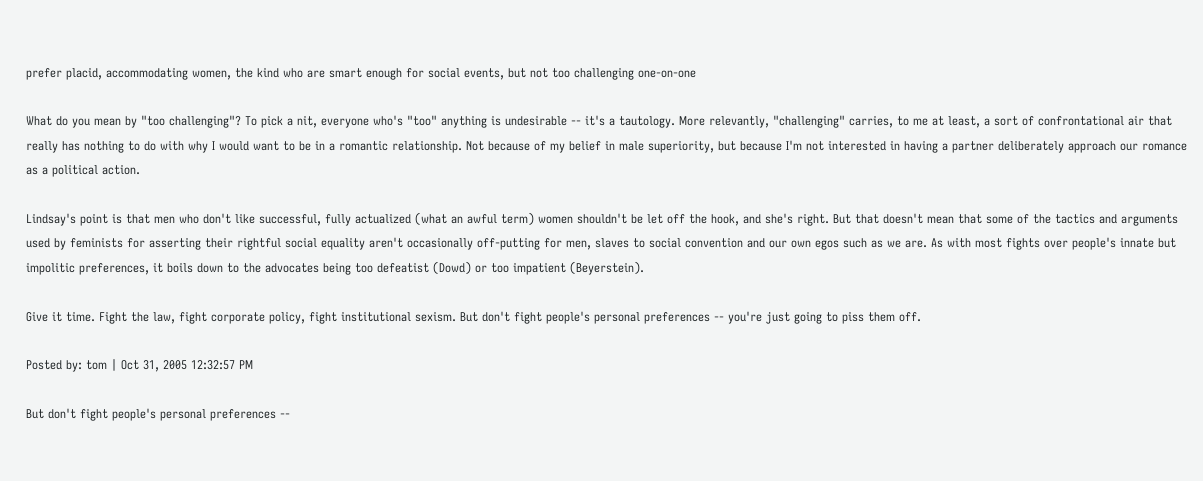prefer placid, accommodating women, the kind who are smart enough for social events, but not too challenging one-on-one

What do you mean by "too challenging"? To pick a nit, everyone who's "too" anything is undesirable -- it's a tautology. More relevantly, "challenging" carries, to me at least, a sort of confrontational air that really has nothing to do with why I would want to be in a romantic relationship. Not because of my belief in male superiority, but because I'm not interested in having a partner deliberately approach our romance as a political action.

Lindsay's point is that men who don't like successful, fully actualized (what an awful term) women shouldn't be let off the hook, and she's right. But that doesn't mean that some of the tactics and arguments used by feminists for asserting their rightful social equality aren't occasionally off-putting for men, slaves to social convention and our own egos such as we are. As with most fights over people's innate but impolitic preferences, it boils down to the advocates being too defeatist (Dowd) or too impatient (Beyerstein).

Give it time. Fight the law, fight corporate policy, fight institutional sexism. But don't fight people's personal preferences -- you're just going to piss them off.

Posted by: tom | Oct 31, 2005 12:32:57 PM

But don't fight people's personal preferences --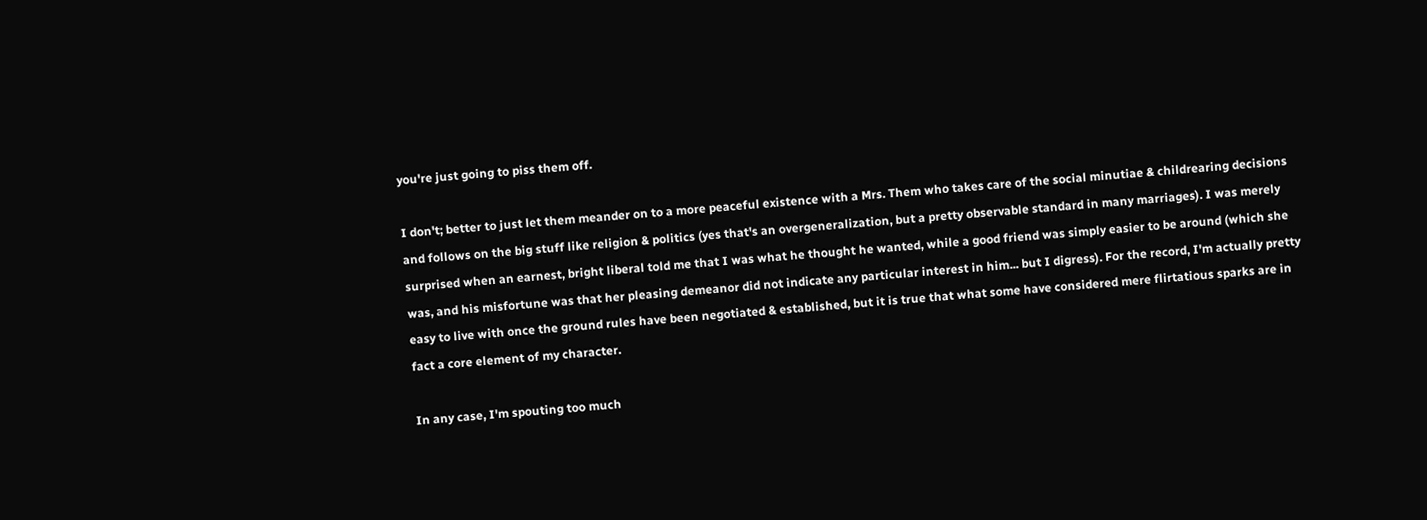you're just going to piss them off.

I don't; better to just let them meander on to a more peaceful existence with a Mrs. Them who takes care of the social minutiae & childrearing decisions and follows on the big stuff like religion & politics (yes that's an overgeneralization, but a pretty observable standard in many marriages). I was merely surprised when an earnest, bright liberal told me that I was what he thought he wanted, while a good friend was simply easier to be around (which she was, and his misfortune was that her pleasing demeanor did not indicate any particular interest in him... but I digress). For the record, I'm actually pretty easy to live with once the ground rules have been negotiated & established, but it is true that what some have considered mere flirtatious sparks are in fact a core element of my character.

In any case, I'm spouting too much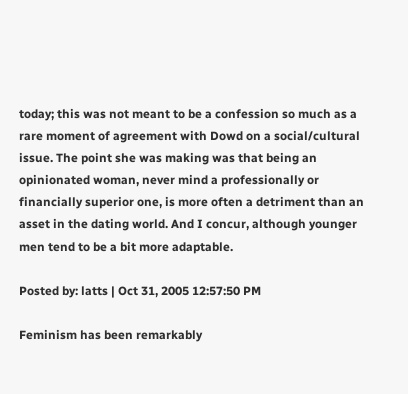today; this was not meant to be a confession so much as a rare moment of agreement with Dowd on a social/cultural issue. The point she was making was that being an opinionated woman, never mind a professionally or financially superior one, is more often a detriment than an asset in the dating world. And I concur, although younger men tend to be a bit more adaptable.

Posted by: latts | Oct 31, 2005 12:57:50 PM

Feminism has been remarkably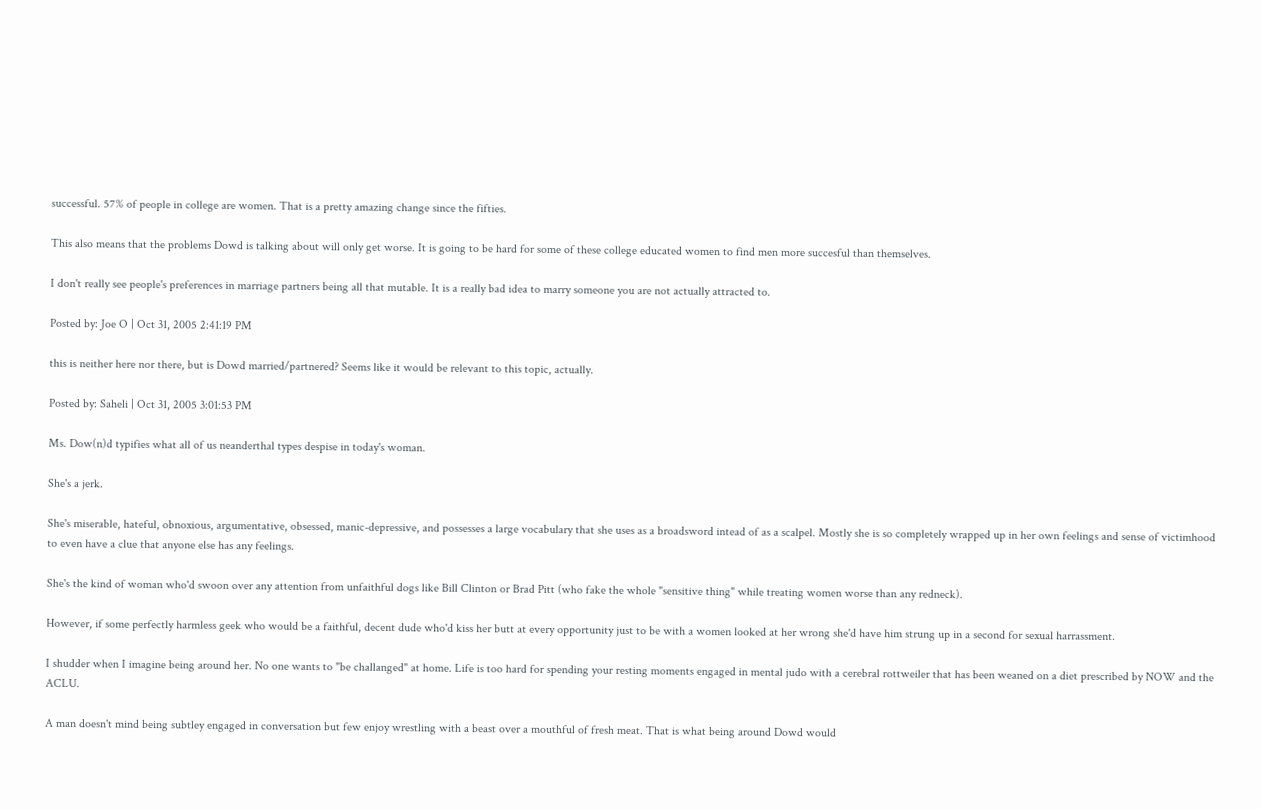successful. 57% of people in college are women. That is a pretty amazing change since the fifties.

This also means that the problems Dowd is talking about will only get worse. It is going to be hard for some of these college educated women to find men more succesful than themselves.

I don't really see people's preferences in marriage partners being all that mutable. It is a really bad idea to marry someone you are not actually attracted to.

Posted by: Joe O | Oct 31, 2005 2:41:19 PM

this is neither here nor there, but is Dowd married/partnered? Seems like it would be relevant to this topic, actually.

Posted by: Saheli | Oct 31, 2005 3:01:53 PM

Ms. Dow(n)d typifies what all of us neanderthal types despise in today's woman.

She's a jerk.

She's miserable, hateful, obnoxious, argumentative, obsessed, manic-depressive, and possesses a large vocabulary that she uses as a broadsword intead of as a scalpel. Mostly she is so completely wrapped up in her own feelings and sense of victimhood to even have a clue that anyone else has any feelings.

She's the kind of woman who'd swoon over any attention from unfaithful dogs like Bill Clinton or Brad Pitt (who fake the whole "sensitive thing" while treating women worse than any redneck).

However, if some perfectly harmless geek who would be a faithful, decent dude who'd kiss her butt at every opportunity just to be with a women looked at her wrong she'd have him strung up in a second for sexual harrassment.

I shudder when I imagine being around her. No one wants to "be challanged" at home. Life is too hard for spending your resting moments engaged in mental judo with a cerebral rottweiler that has been weaned on a diet prescribed by NOW and the ACLU.

A man doesn't mind being subtley engaged in conversation but few enjoy wrestling with a beast over a mouthful of fresh meat. That is what being around Dowd would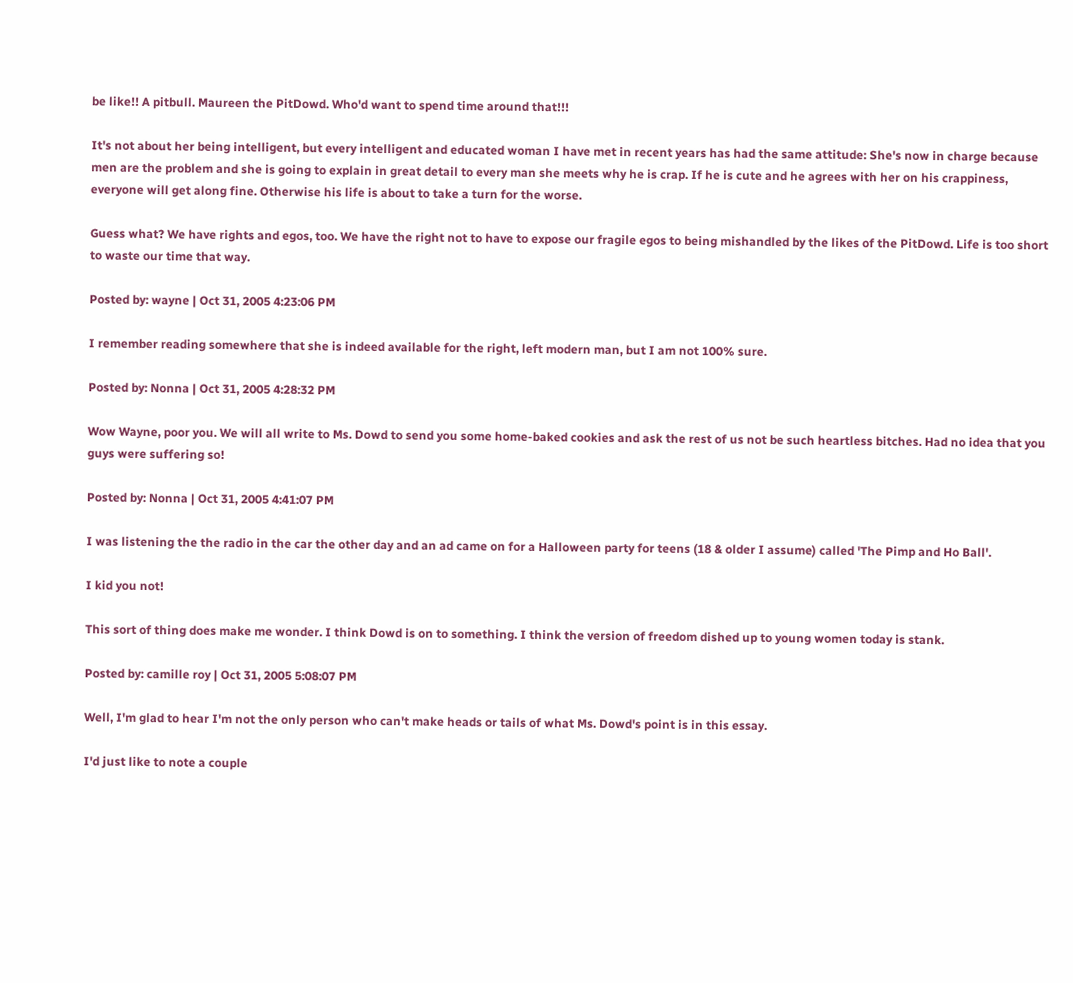be like!! A pitbull. Maureen the PitDowd. Who'd want to spend time around that!!!

It's not about her being intelligent, but every intelligent and educated woman I have met in recent years has had the same attitude: She's now in charge because men are the problem and she is going to explain in great detail to every man she meets why he is crap. If he is cute and he agrees with her on his crappiness, everyone will get along fine. Otherwise his life is about to take a turn for the worse.

Guess what? We have rights and egos, too. We have the right not to have to expose our fragile egos to being mishandled by the likes of the PitDowd. Life is too short to waste our time that way.

Posted by: wayne | Oct 31, 2005 4:23:06 PM

I remember reading somewhere that she is indeed available for the right, left modern man, but I am not 100% sure.

Posted by: Nonna | Oct 31, 2005 4:28:32 PM

Wow Wayne, poor you. We will all write to Ms. Dowd to send you some home-baked cookies and ask the rest of us not be such heartless bitches. Had no idea that you guys were suffering so!

Posted by: Nonna | Oct 31, 2005 4:41:07 PM

I was listening the the radio in the car the other day and an ad came on for a Halloween party for teens (18 & older I assume) called 'The Pimp and Ho Ball'.

I kid you not!

This sort of thing does make me wonder. I think Dowd is on to something. I think the version of freedom dished up to young women today is stank.

Posted by: camille roy | Oct 31, 2005 5:08:07 PM

Well, I'm glad to hear I'm not the only person who can't make heads or tails of what Ms. Dowd's point is in this essay.

I'd just like to note a couple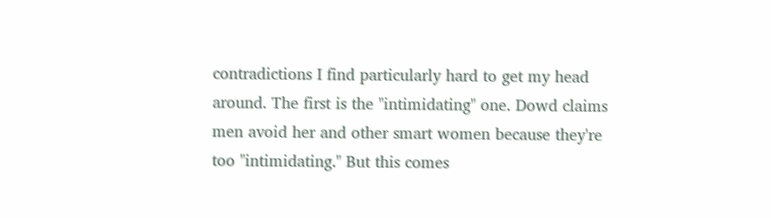contradictions I find particularly hard to get my head around. The first is the "intimidating" one. Dowd claims men avoid her and other smart women because they're too "intimidating." But this comes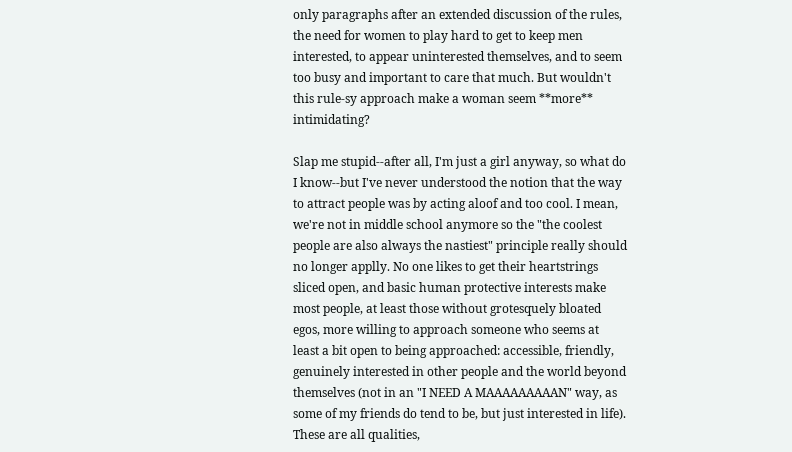only paragraphs after an extended discussion of the rules, the need for women to play hard to get to keep men interested, to appear uninterested themselves, and to seem too busy and important to care that much. But wouldn't this rule-sy approach make a woman seem **more** intimidating?

Slap me stupid--after all, I'm just a girl anyway, so what do I know--but I've never understood the notion that the way to attract people was by acting aloof and too cool. I mean, we're not in middle school anymore so the "the coolest people are also always the nastiest" principle really should no longer applly. No one likes to get their heartstrings sliced open, and basic human protective interests make most people, at least those without grotesquely bloated egos, more willing to approach someone who seems at least a bit open to being approached: accessible, friendly, genuinely interested in other people and the world beyond themselves (not in an "I NEED A MAAAAAAAAAN" way, as some of my friends do tend to be, but just interested in life). These are all qualities,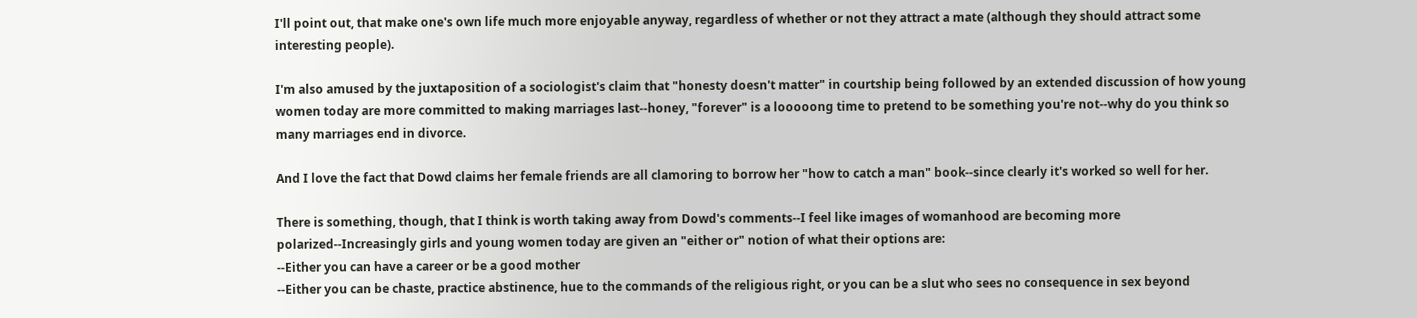I'll point out, that make one's own life much more enjoyable anyway, regardless of whether or not they attract a mate (although they should attract some interesting people).

I'm also amused by the juxtaposition of a sociologist's claim that "honesty doesn't matter" in courtship being followed by an extended discussion of how young women today are more committed to making marriages last--honey, "forever" is a looooong time to pretend to be something you're not--why do you think so many marriages end in divorce.

And I love the fact that Dowd claims her female friends are all clamoring to borrow her "how to catch a man" book--since clearly it's worked so well for her.

There is something, though, that I think is worth taking away from Dowd's comments--I feel like images of womanhood are becoming more polarized--Increasingly girls and young women today are given an "either or" notion of what their options are:
--Either you can have a career or be a good mother
--Either you can be chaste, practice abstinence, hue to the commands of the religious right, or you can be a slut who sees no consequence in sex beyond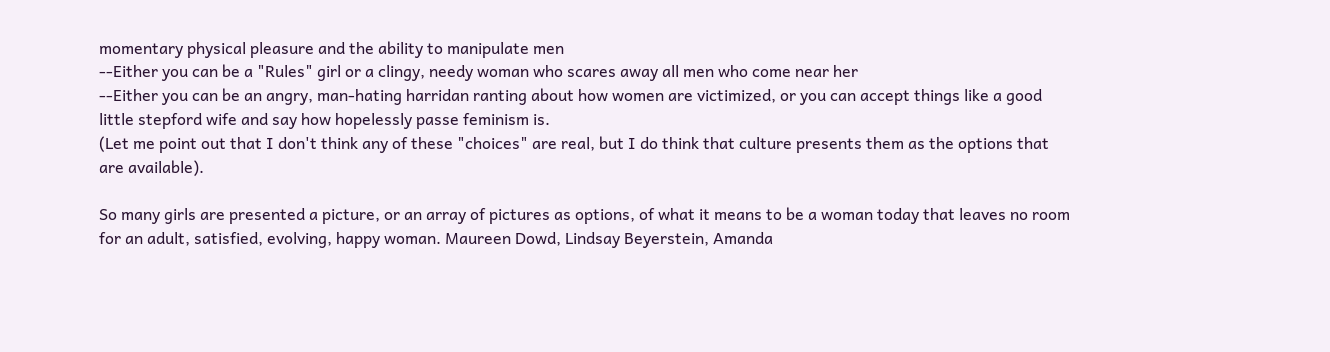momentary physical pleasure and the ability to manipulate men
--Either you can be a "Rules" girl or a clingy, needy woman who scares away all men who come near her
--Either you can be an angry, man-hating harridan ranting about how women are victimized, or you can accept things like a good little stepford wife and say how hopelessly passe feminism is.
(Let me point out that I don't think any of these "choices" are real, but I do think that culture presents them as the options that are available).

So many girls are presented a picture, or an array of pictures as options, of what it means to be a woman today that leaves no room for an adult, satisfied, evolving, happy woman. Maureen Dowd, Lindsay Beyerstein, Amanda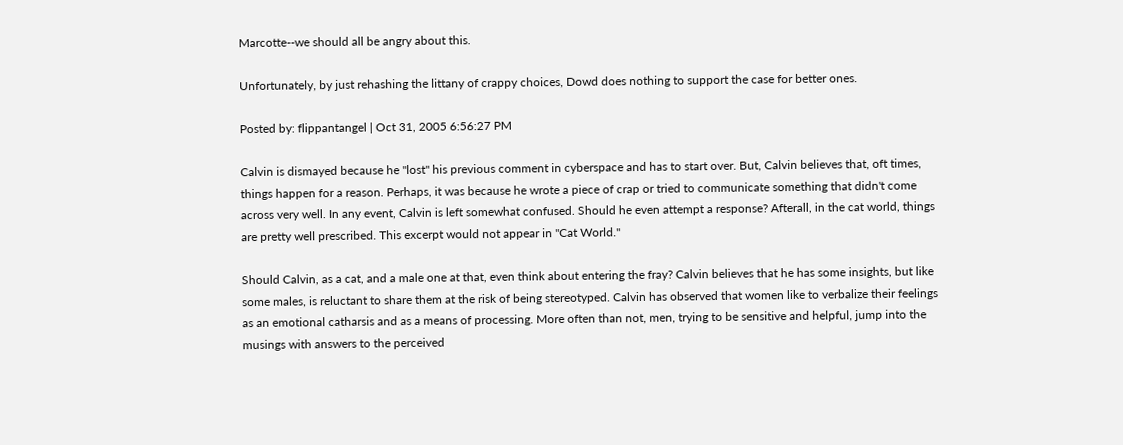Marcotte--we should all be angry about this.

Unfortunately, by just rehashing the littany of crappy choices, Dowd does nothing to support the case for better ones.

Posted by: flippantangel | Oct 31, 2005 6:56:27 PM

Calvin is dismayed because he "lost" his previous comment in cyberspace and has to start over. But, Calvin believes that, oft times, things happen for a reason. Perhaps, it was because he wrote a piece of crap or tried to communicate something that didn't come across very well. In any event, Calvin is left somewhat confused. Should he even attempt a response? Afterall, in the cat world, things are pretty well prescribed. This excerpt would not appear in "Cat World."

Should Calvin, as a cat, and a male one at that, even think about entering the fray? Calvin believes that he has some insights, but like some males, is reluctant to share them at the risk of being stereotyped. Calvin has observed that women like to verbalize their feelings as an emotional catharsis and as a means of processing. More often than not, men, trying to be sensitive and helpful, jump into the musings with answers to the perceived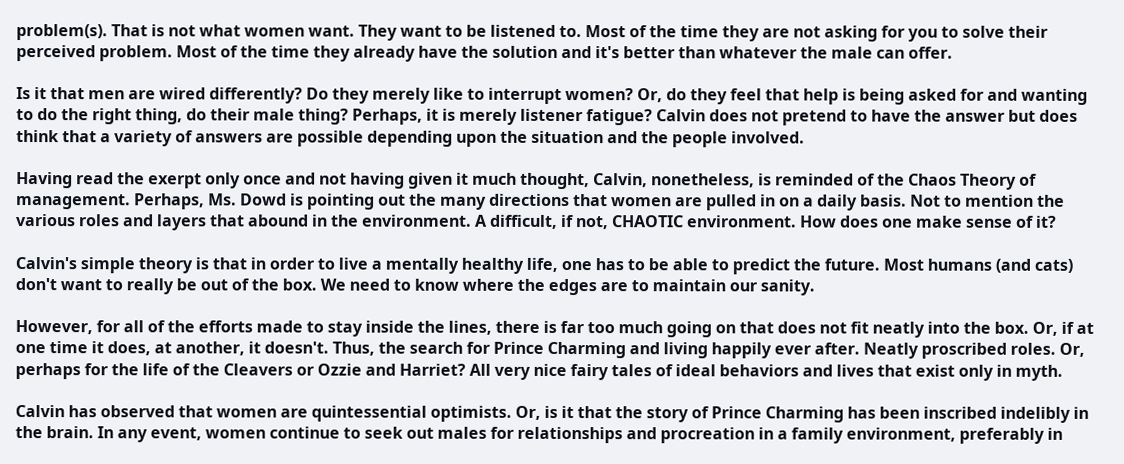problem(s). That is not what women want. They want to be listened to. Most of the time they are not asking for you to solve their perceived problem. Most of the time they already have the solution and it's better than whatever the male can offer.

Is it that men are wired differently? Do they merely like to interrupt women? Or, do they feel that help is being asked for and wanting to do the right thing, do their male thing? Perhaps, it is merely listener fatigue? Calvin does not pretend to have the answer but does think that a variety of answers are possible depending upon the situation and the people involved.

Having read the exerpt only once and not having given it much thought, Calvin, nonetheless, is reminded of the Chaos Theory of management. Perhaps, Ms. Dowd is pointing out the many directions that women are pulled in on a daily basis. Not to mention the various roles and layers that abound in the environment. A difficult, if not, CHAOTIC environment. How does one make sense of it?

Calvin's simple theory is that in order to live a mentally healthy life, one has to be able to predict the future. Most humans (and cats) don't want to really be out of the box. We need to know where the edges are to maintain our sanity.

However, for all of the efforts made to stay inside the lines, there is far too much going on that does not fit neatly into the box. Or, if at one time it does, at another, it doesn't. Thus, the search for Prince Charming and living happily ever after. Neatly proscribed roles. Or, perhaps for the life of the Cleavers or Ozzie and Harriet? All very nice fairy tales of ideal behaviors and lives that exist only in myth.

Calvin has observed that women are quintessential optimists. Or, is it that the story of Prince Charming has been inscribed indelibly in the brain. In any event, women continue to seek out males for relationships and procreation in a family environment, preferably in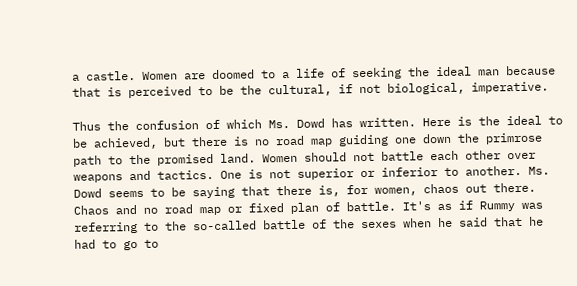a castle. Women are doomed to a life of seeking the ideal man because that is perceived to be the cultural, if not biological, imperative.

Thus the confusion of which Ms. Dowd has written. Here is the ideal to be achieved, but there is no road map guiding one down the primrose path to the promised land. Women should not battle each other over weapons and tactics. One is not superior or inferior to another. Ms. Dowd seems to be saying that there is, for women, chaos out there. Chaos and no road map or fixed plan of battle. It's as if Rummy was referring to the so-called battle of the sexes when he said that he had to go to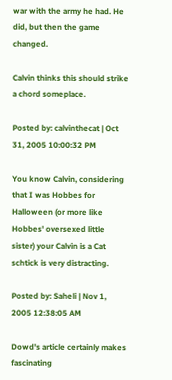war with the army he had. He did, but then the game changed.

Calvin thinks this should strike a chord someplace.

Posted by: calvinthecat | Oct 31, 2005 10:00:32 PM

You know Calvin, considering that I was Hobbes for Halloween (or more like Hobbes' oversexed little sister) your Calvin is a Cat schtick is very distracting.

Posted by: Saheli | Nov 1, 2005 12:38:05 AM

Dowd's article certainly makes fascinating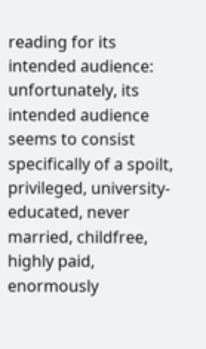reading for its intended audience: unfortunately, its intended audience seems to consist specifically of a spoilt, privileged, university-educated, never married, childfree, highly paid, enormously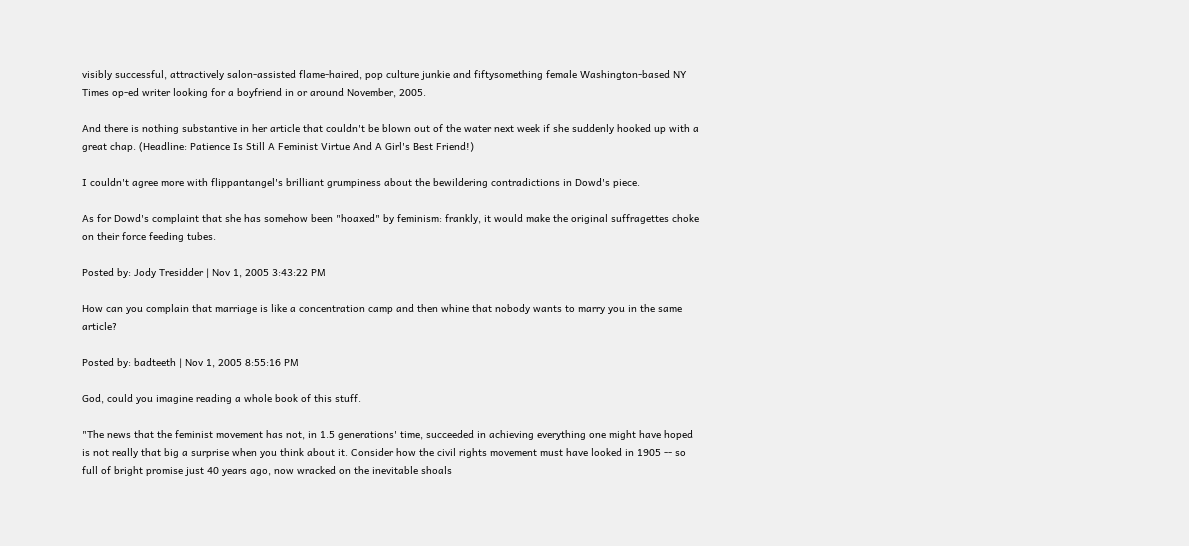visibly successful, attractively salon-assisted flame-haired, pop culture junkie and fiftysomething female Washington-based NY Times op-ed writer looking for a boyfriend in or around November, 2005.

And there is nothing substantive in her article that couldn't be blown out of the water next week if she suddenly hooked up with a great chap. (Headline: Patience Is Still A Feminist Virtue And A Girl's Best Friend!)

I couldn't agree more with flippantangel's brilliant grumpiness about the bewildering contradictions in Dowd's piece.

As for Dowd's complaint that she has somehow been "hoaxed" by feminism: frankly, it would make the original suffragettes choke on their force feeding tubes.

Posted by: Jody Tresidder | Nov 1, 2005 3:43:22 PM

How can you complain that marriage is like a concentration camp and then whine that nobody wants to marry you in the same article?

Posted by: badteeth | Nov 1, 2005 8:55:16 PM

God, could you imagine reading a whole book of this stuff.

"The news that the feminist movement has not, in 1.5 generations' time, succeeded in achieving everything one might have hoped is not really that big a surprise when you think about it. Consider how the civil rights movement must have looked in 1905 -- so full of bright promise just 40 years ago, now wracked on the inevitable shoals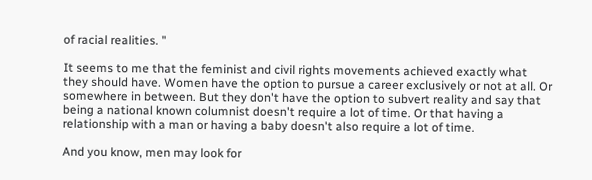of racial realities. "

It seems to me that the feminist and civil rights movements achieved exactly what they should have. Women have the option to pursue a career exclusively or not at all. Or somewhere in between. But they don't have the option to subvert reality and say that being a national known columnist doesn't require a lot of time. Or that having a relationship with a man or having a baby doesn't also require a lot of time.

And you know, men may look for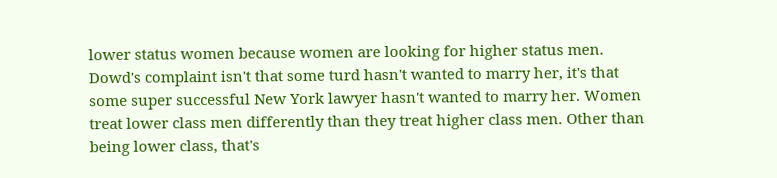lower status women because women are looking for higher status men. Dowd's complaint isn't that some turd hasn't wanted to marry her, it's that some super successful New York lawyer hasn't wanted to marry her. Women treat lower class men differently than they treat higher class men. Other than being lower class, that's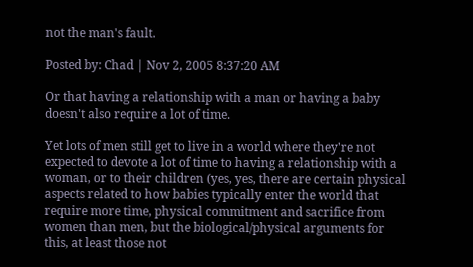not the man's fault.

Posted by: Chad | Nov 2, 2005 8:37:20 AM

Or that having a relationship with a man or having a baby doesn't also require a lot of time.

Yet lots of men still get to live in a world where they're not expected to devote a lot of time to having a relationship with a woman, or to their children (yes, yes, there are certain physical aspects related to how babies typically enter the world that require more time, physical commitment and sacrifice from women than men, but the biological/physical arguments for this, at least those not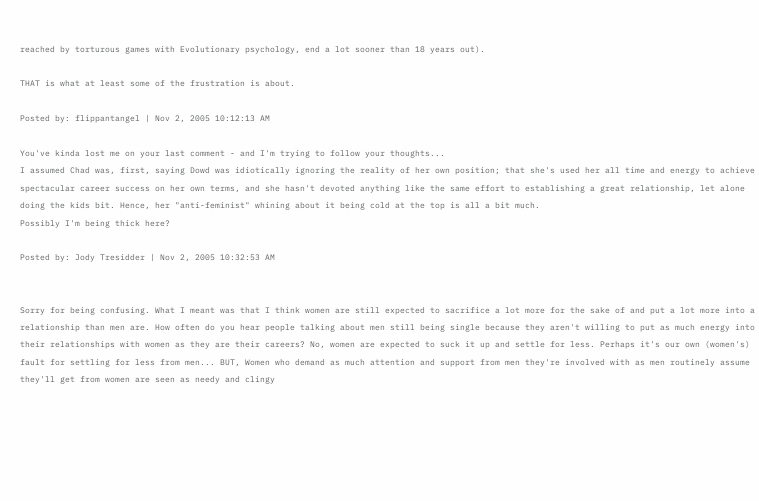reached by torturous games with Evolutionary psychology, end a lot sooner than 18 years out).

THAT is what at least some of the frustration is about.

Posted by: flippantangel | Nov 2, 2005 10:12:13 AM

You've kinda lost me on your last comment - and I'm trying to follow your thoughts...
I assumed Chad was, first, saying Dowd was idiotically ignoring the reality of her own position; that she's used her all time and energy to achieve spectacular career success on her own terms, and she hasn't devoted anything like the same effort to establishing a great relationship, let alone doing the kids bit. Hence, her "anti-feminist" whining about it being cold at the top is all a bit much.
Possibly I'm being thick here?

Posted by: Jody Tresidder | Nov 2, 2005 10:32:53 AM


Sorry for being confusing. What I meant was that I think women are still expected to sacrifice a lot more for the sake of and put a lot more into a relationship than men are. How often do you hear people talking about men still being single because they aren't willing to put as much energy into their relationships with women as they are their careers? No, women are expected to suck it up and settle for less. Perhaps it's our own (women's) fault for settling for less from men... BUT, Women who demand as much attention and support from men they're involved with as men routinely assume they'll get from women are seen as needy and clingy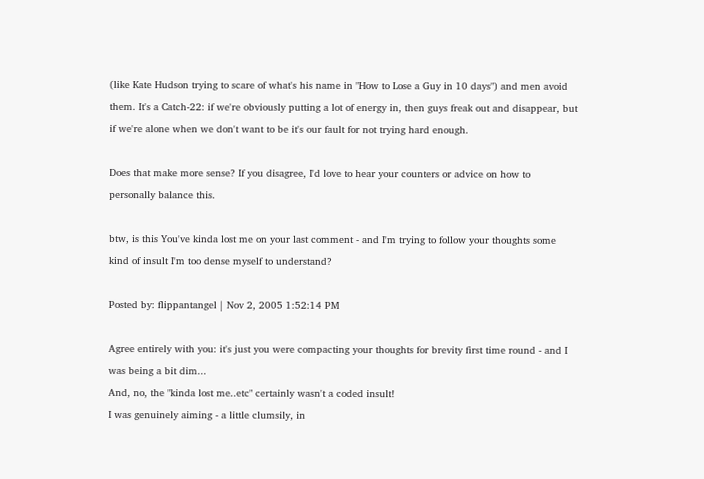(like Kate Hudson trying to scare of what's his name in "How to Lose a Guy in 10 days") and men avoid them. It's a Catch-22: if we're obviously putting a lot of energy in, then guys freak out and disappear, but if we're alone when we don't want to be it's our fault for not trying hard enough.

Does that make more sense? If you disagree, I'd love to hear your counters or advice on how to personally balance this.

btw, is this You've kinda lost me on your last comment - and I'm trying to follow your thoughts some kind of insult I'm too dense myself to understand?

Posted by: flippantangel | Nov 2, 2005 1:52:14 PM

Agree entirely with you: it's just you were compacting your thoughts for brevity first time round - and I was being a bit dim...
And, no, the "kinda lost me..etc" certainly wasn't a coded insult!
I was genuinely aiming - a little clumsily, in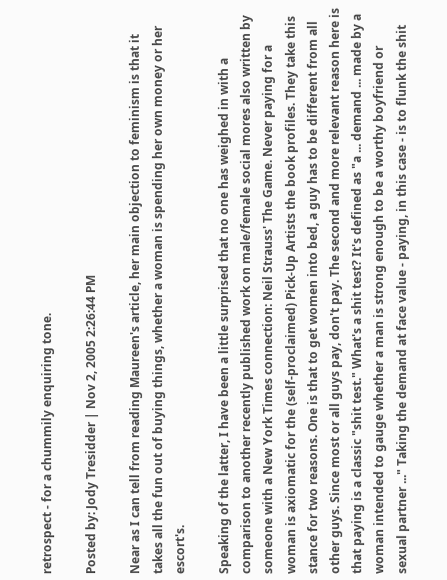retrospect - for a chummily enquiring tone.

Posted by: Jody Tresidder | Nov 2, 2005 2:26:44 PM

Near as I can tell from reading Maureen's article, her main objection to feminism is that it takes all the fun out of buying things, whether a woman is spending her own money or her escort's.

Speaking of the latter, I have been a little surprised that no one has weighed in with a comparison to another recently published work on male/female social mores also written by someone with a New York Times connection: Neil Strauss' The Game. Never paying for a woman is axiomatic for the (self-proclaimed) Pick-Up Artists the book profiles. They take this stance for two reasons. One is that to get women into bed, a guy has to be different from all other guys. Since most or all guys pay, don't pay. The second and more relevant reason here is that paying is a classic "shit test." What's a shit test? It's defined as "a ... demand ... made by a woman intended to gauge whether a man is strong enough to be a worthy boyfriend or sexual partner ..." Taking the demand at face value - paying, in this case - is to flunk the shit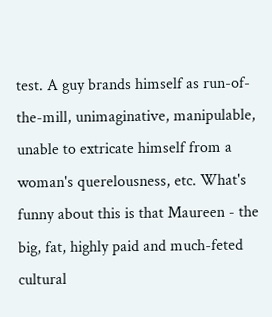test. A guy brands himself as run-of-the-mill, unimaginative, manipulable, unable to extricate himself from a woman's querelousness, etc. What's funny about this is that Maureen - the big, fat, highly paid and much-feted cultural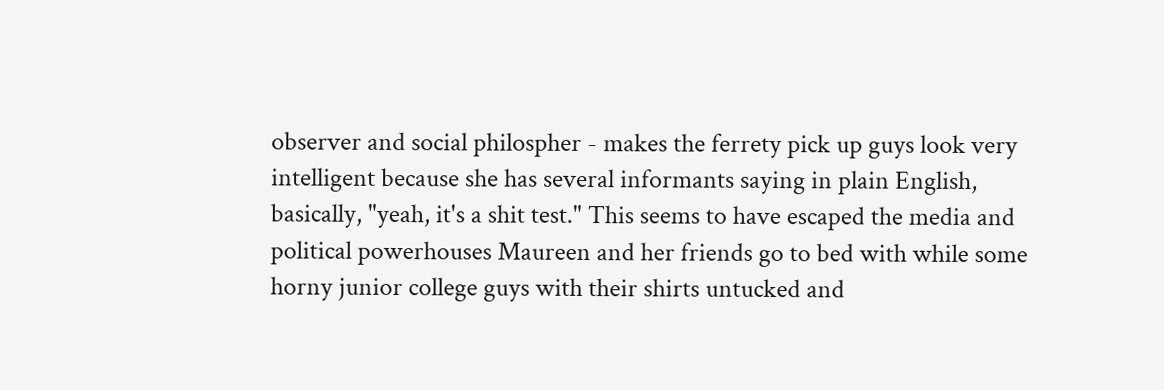observer and social philospher - makes the ferrety pick up guys look very intelligent because she has several informants saying in plain English, basically, "yeah, it's a shit test." This seems to have escaped the media and political powerhouses Maureen and her friends go to bed with while some horny junior college guys with their shirts untucked and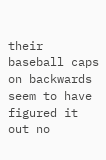their baseball caps on backwards seem to have figured it out no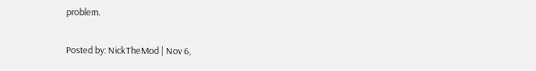problem.

Posted by: NickTheMod | Nov 6,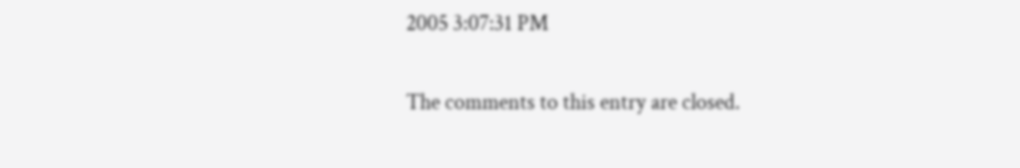2005 3:07:31 PM

The comments to this entry are closed.